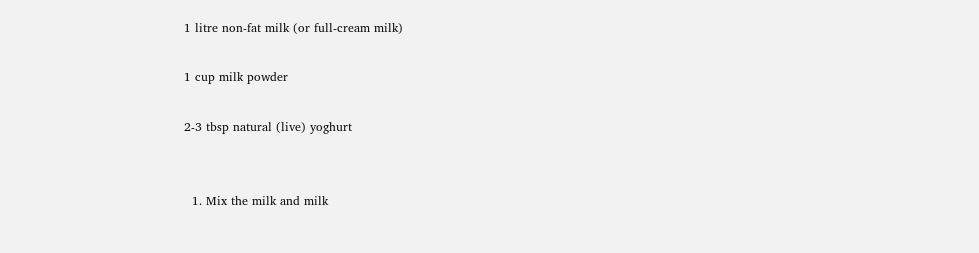1 litre non-fat milk (or full-cream milk)

1 cup milk powder

2-3 tbsp natural (live) yoghurt


  1. Mix the milk and milk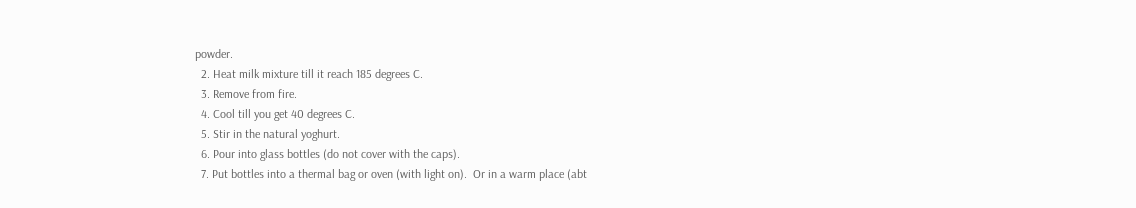powder.
  2. Heat milk mixture till it reach 185 degrees C.
  3. Remove from fire.
  4. Cool till you get 40 degrees C.
  5. Stir in the natural yoghurt.
  6. Pour into glass bottles (do not cover with the caps).
  7. Put bottles into a thermal bag or oven (with light on).  Or in a warm place (abt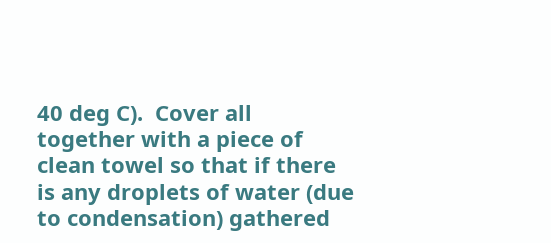40 deg C).  Cover all together with a piece of clean towel so that if there is any droplets of water (due to condensation) gathered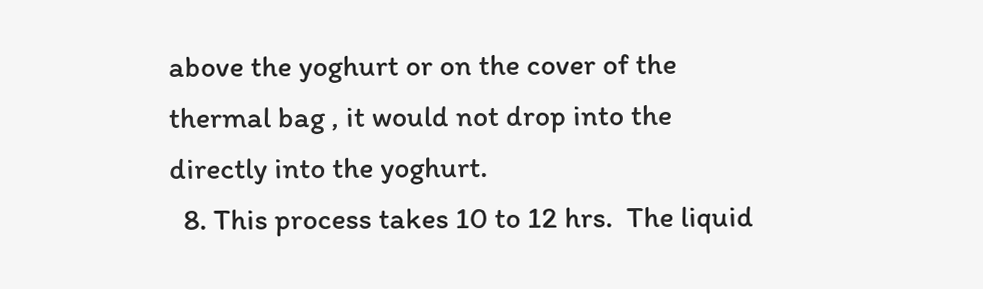above the yoghurt or on the cover of the thermal bag , it would not drop into the directly into the yoghurt.
  8. This process takes 10 to 12 hrs.  The liquid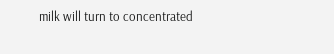milk will turn to concentrated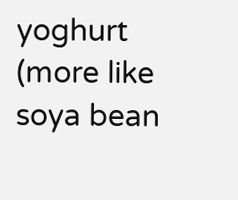yoghurt (more like soya bean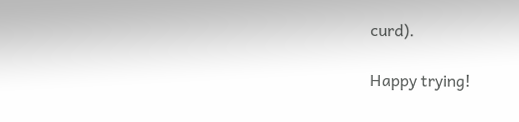curd).

Happy trying!